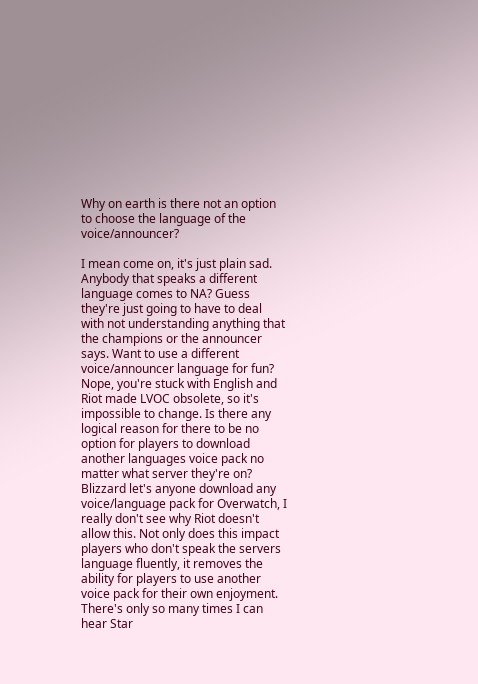Why on earth is there not an option to choose the language of the voice/announcer?

I mean come on, it's just plain sad. Anybody that speaks a different language comes to NA? Guess they're just going to have to deal with not understanding anything that the champions or the announcer says. Want to use a different voice/announcer language for fun? Nope, you're stuck with English and Riot made LVOC obsolete, so it's impossible to change. Is there any logical reason for there to be no option for players to download another languages voice pack no matter what server they're on? Blizzard let's anyone download any voice/language pack for Overwatch, I really don't see why Riot doesn't allow this. Not only does this impact players who don't speak the servers language fluently, it removes the ability for players to use another voice pack for their own enjoyment. There's only so many times I can hear Star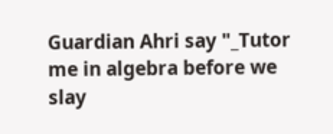Guardian Ahri say "_Tutor me in algebra before we slay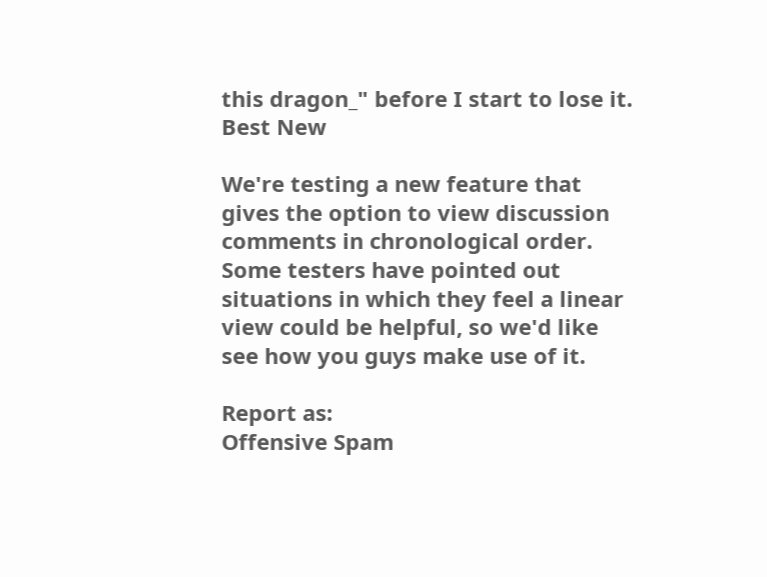this dragon_" before I start to lose it.
Best New

We're testing a new feature that gives the option to view discussion comments in chronological order. Some testers have pointed out situations in which they feel a linear view could be helpful, so we'd like see how you guys make use of it.

Report as:
Offensive Spam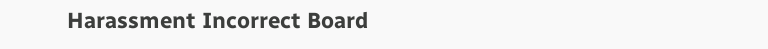Harassment Incorrect Board